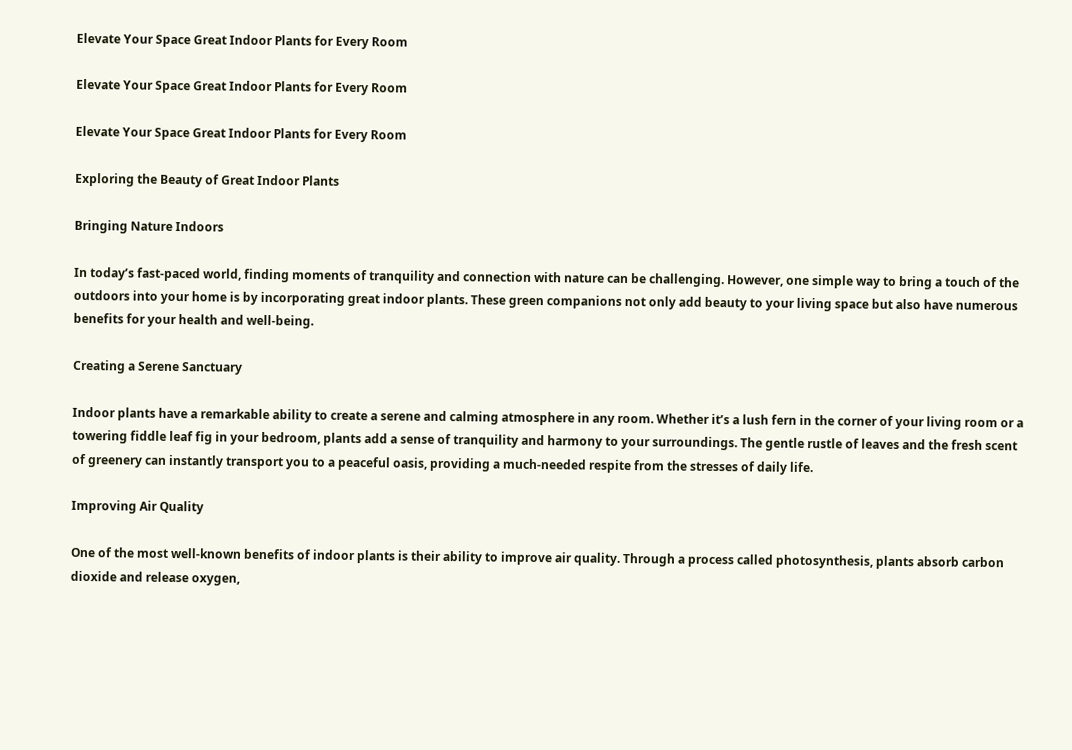Elevate Your Space Great Indoor Plants for Every Room

Elevate Your Space Great Indoor Plants for Every Room

Elevate Your Space Great Indoor Plants for Every Room

Exploring the Beauty of Great Indoor Plants

Bringing Nature Indoors

In today’s fast-paced world, finding moments of tranquility and connection with nature can be challenging. However, one simple way to bring a touch of the outdoors into your home is by incorporating great indoor plants. These green companions not only add beauty to your living space but also have numerous benefits for your health and well-being.

Creating a Serene Sanctuary

Indoor plants have a remarkable ability to create a serene and calming atmosphere in any room. Whether it’s a lush fern in the corner of your living room or a towering fiddle leaf fig in your bedroom, plants add a sense of tranquility and harmony to your surroundings. The gentle rustle of leaves and the fresh scent of greenery can instantly transport you to a peaceful oasis, providing a much-needed respite from the stresses of daily life.

Improving Air Quality

One of the most well-known benefits of indoor plants is their ability to improve air quality. Through a process called photosynthesis, plants absorb carbon dioxide and release oxygen,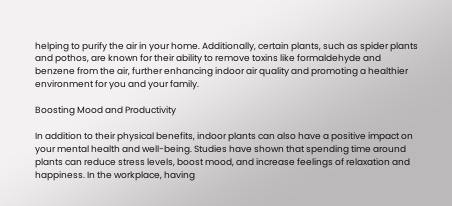helping to purify the air in your home. Additionally, certain plants, such as spider plants and pothos, are known for their ability to remove toxins like formaldehyde and benzene from the air, further enhancing indoor air quality and promoting a healthier environment for you and your family.

Boosting Mood and Productivity

In addition to their physical benefits, indoor plants can also have a positive impact on your mental health and well-being. Studies have shown that spending time around plants can reduce stress levels, boost mood, and increase feelings of relaxation and happiness. In the workplace, having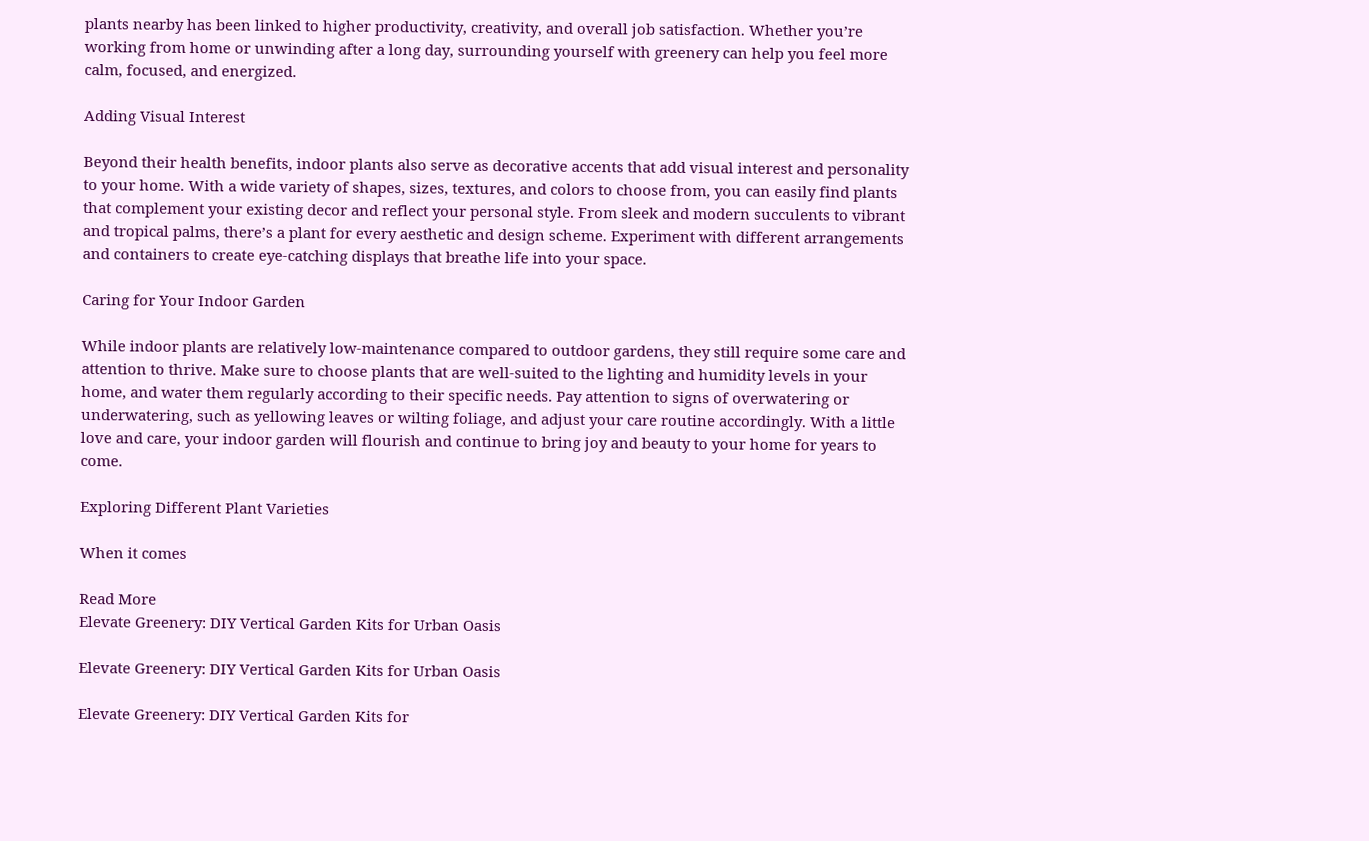plants nearby has been linked to higher productivity, creativity, and overall job satisfaction. Whether you’re working from home or unwinding after a long day, surrounding yourself with greenery can help you feel more calm, focused, and energized.

Adding Visual Interest

Beyond their health benefits, indoor plants also serve as decorative accents that add visual interest and personality to your home. With a wide variety of shapes, sizes, textures, and colors to choose from, you can easily find plants that complement your existing decor and reflect your personal style. From sleek and modern succulents to vibrant and tropical palms, there’s a plant for every aesthetic and design scheme. Experiment with different arrangements and containers to create eye-catching displays that breathe life into your space.

Caring for Your Indoor Garden

While indoor plants are relatively low-maintenance compared to outdoor gardens, they still require some care and attention to thrive. Make sure to choose plants that are well-suited to the lighting and humidity levels in your home, and water them regularly according to their specific needs. Pay attention to signs of overwatering or underwatering, such as yellowing leaves or wilting foliage, and adjust your care routine accordingly. With a little love and care, your indoor garden will flourish and continue to bring joy and beauty to your home for years to come.

Exploring Different Plant Varieties

When it comes

Read More
Elevate Greenery: DIY Vertical Garden Kits for Urban Oasis

Elevate Greenery: DIY Vertical Garden Kits for Urban Oasis

Elevate Greenery: DIY Vertical Garden Kits for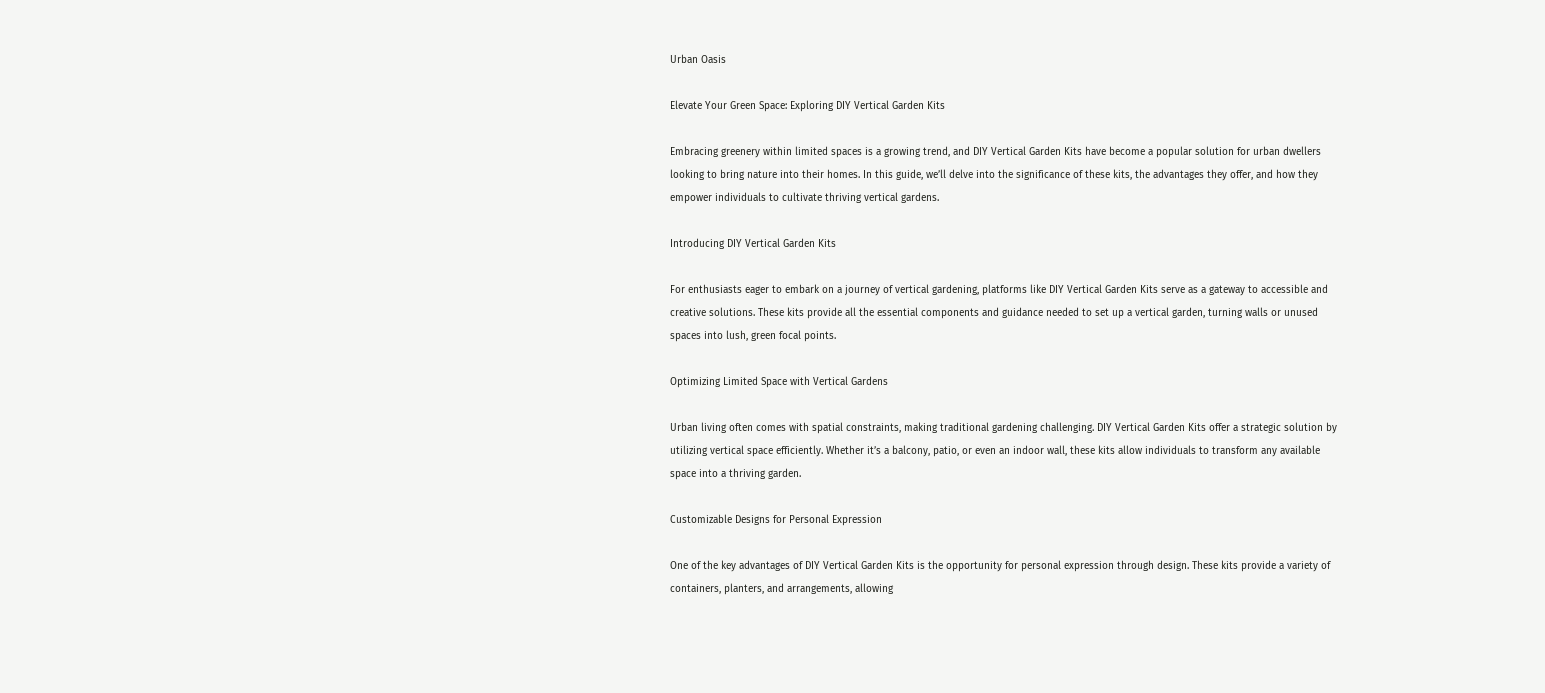Urban Oasis

Elevate Your Green Space: Exploring DIY Vertical Garden Kits

Embracing greenery within limited spaces is a growing trend, and DIY Vertical Garden Kits have become a popular solution for urban dwellers looking to bring nature into their homes. In this guide, we’ll delve into the significance of these kits, the advantages they offer, and how they empower individuals to cultivate thriving vertical gardens.

Introducing DIY Vertical Garden Kits

For enthusiasts eager to embark on a journey of vertical gardening, platforms like DIY Vertical Garden Kits serve as a gateway to accessible and creative solutions. These kits provide all the essential components and guidance needed to set up a vertical garden, turning walls or unused spaces into lush, green focal points.

Optimizing Limited Space with Vertical Gardens

Urban living often comes with spatial constraints, making traditional gardening challenging. DIY Vertical Garden Kits offer a strategic solution by utilizing vertical space efficiently. Whether it’s a balcony, patio, or even an indoor wall, these kits allow individuals to transform any available space into a thriving garden.

Customizable Designs for Personal Expression

One of the key advantages of DIY Vertical Garden Kits is the opportunity for personal expression through design. These kits provide a variety of containers, planters, and arrangements, allowing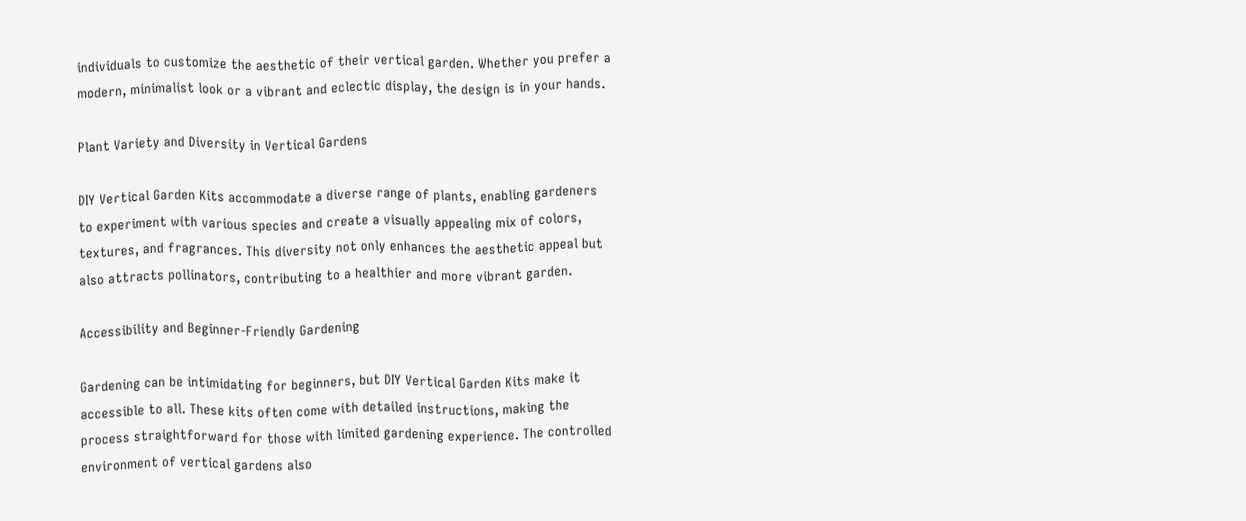individuals to customize the aesthetic of their vertical garden. Whether you prefer a modern, minimalist look or a vibrant and eclectic display, the design is in your hands.

Plant Variety and Diversity in Vertical Gardens

DIY Vertical Garden Kits accommodate a diverse range of plants, enabling gardeners to experiment with various species and create a visually appealing mix of colors, textures, and fragrances. This diversity not only enhances the aesthetic appeal but also attracts pollinators, contributing to a healthier and more vibrant garden.

Accessibility and Beginner-Friendly Gardening

Gardening can be intimidating for beginners, but DIY Vertical Garden Kits make it accessible to all. These kits often come with detailed instructions, making the process straightforward for those with limited gardening experience. The controlled environment of vertical gardens also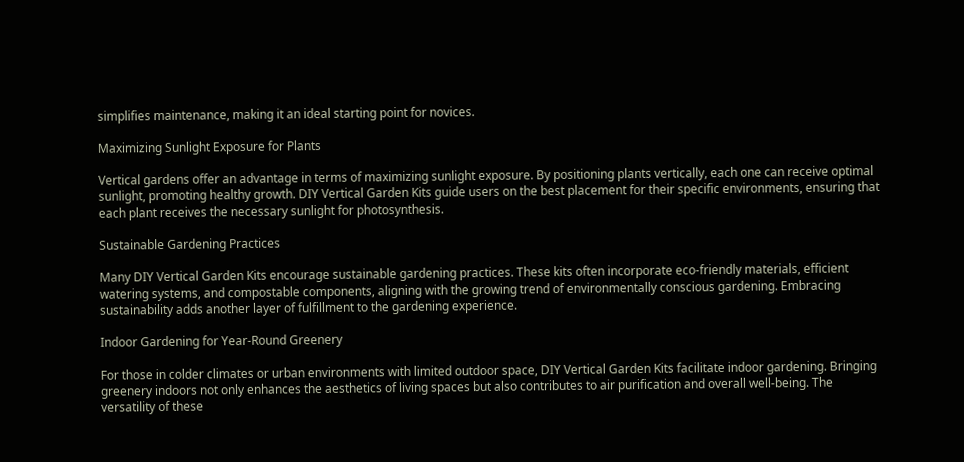simplifies maintenance, making it an ideal starting point for novices.

Maximizing Sunlight Exposure for Plants

Vertical gardens offer an advantage in terms of maximizing sunlight exposure. By positioning plants vertically, each one can receive optimal sunlight, promoting healthy growth. DIY Vertical Garden Kits guide users on the best placement for their specific environments, ensuring that each plant receives the necessary sunlight for photosynthesis.

Sustainable Gardening Practices

Many DIY Vertical Garden Kits encourage sustainable gardening practices. These kits often incorporate eco-friendly materials, efficient watering systems, and compostable components, aligning with the growing trend of environmentally conscious gardening. Embracing sustainability adds another layer of fulfillment to the gardening experience.

Indoor Gardening for Year-Round Greenery

For those in colder climates or urban environments with limited outdoor space, DIY Vertical Garden Kits facilitate indoor gardening. Bringing greenery indoors not only enhances the aesthetics of living spaces but also contributes to air purification and overall well-being. The versatility of these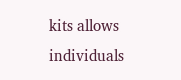kits allows individuals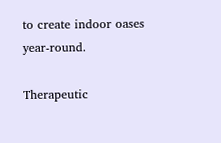to create indoor oases year-round.

Therapeutic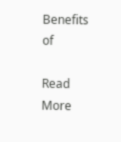Benefits of

Read More